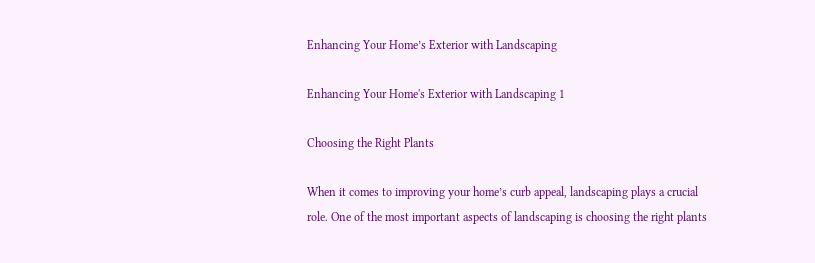Enhancing Your Home’s Exterior with Landscaping

Enhancing Your Home's Exterior with Landscaping 1

Choosing the Right Plants

When it comes to improving your home’s curb appeal, landscaping plays a crucial role. One of the most important aspects of landscaping is choosing the right plants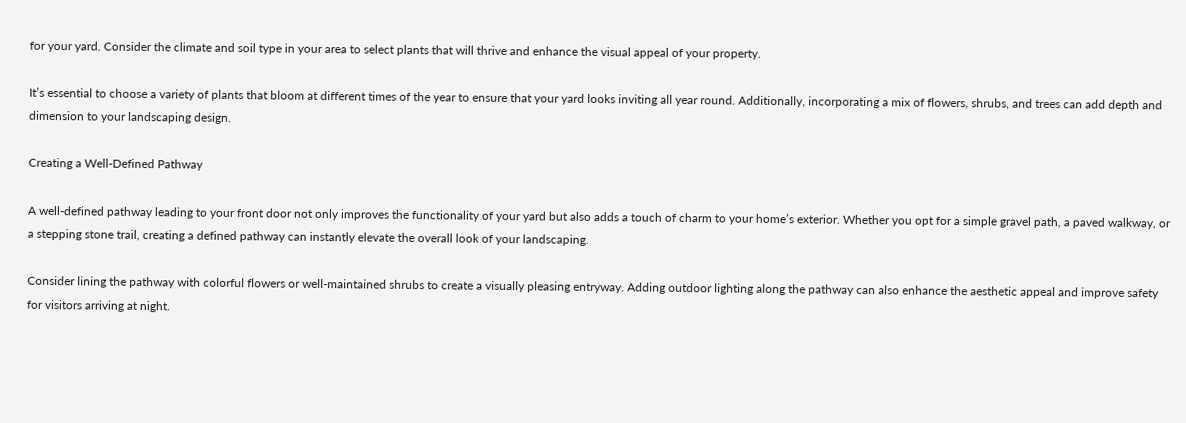for your yard. Consider the climate and soil type in your area to select plants that will thrive and enhance the visual appeal of your property.

It’s essential to choose a variety of plants that bloom at different times of the year to ensure that your yard looks inviting all year round. Additionally, incorporating a mix of flowers, shrubs, and trees can add depth and dimension to your landscaping design.

Creating a Well-Defined Pathway

A well-defined pathway leading to your front door not only improves the functionality of your yard but also adds a touch of charm to your home’s exterior. Whether you opt for a simple gravel path, a paved walkway, or a stepping stone trail, creating a defined pathway can instantly elevate the overall look of your landscaping.

Consider lining the pathway with colorful flowers or well-maintained shrubs to create a visually pleasing entryway. Adding outdoor lighting along the pathway can also enhance the aesthetic appeal and improve safety for visitors arriving at night.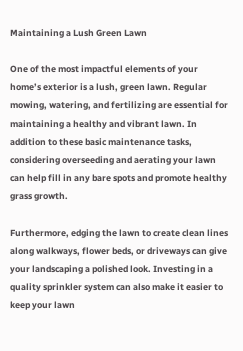Maintaining a Lush Green Lawn

One of the most impactful elements of your home’s exterior is a lush, green lawn. Regular mowing, watering, and fertilizing are essential for maintaining a healthy and vibrant lawn. In addition to these basic maintenance tasks, considering overseeding and aerating your lawn can help fill in any bare spots and promote healthy grass growth.

Furthermore, edging the lawn to create clean lines along walkways, flower beds, or driveways can give your landscaping a polished look. Investing in a quality sprinkler system can also make it easier to keep your lawn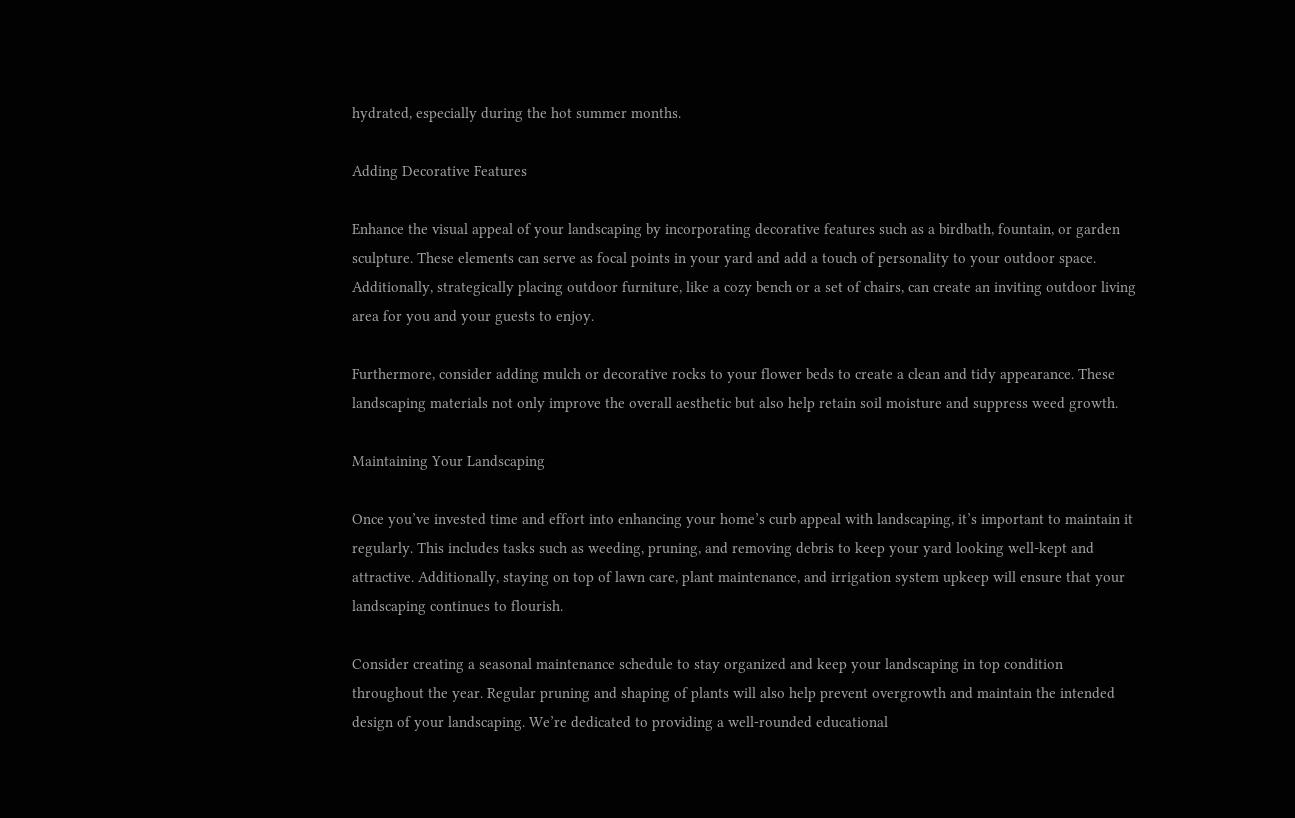hydrated, especially during the hot summer months.

Adding Decorative Features

Enhance the visual appeal of your landscaping by incorporating decorative features such as a birdbath, fountain, or garden sculpture. These elements can serve as focal points in your yard and add a touch of personality to your outdoor space. Additionally, strategically placing outdoor furniture, like a cozy bench or a set of chairs, can create an inviting outdoor living area for you and your guests to enjoy.

Furthermore, consider adding mulch or decorative rocks to your flower beds to create a clean and tidy appearance. These landscaping materials not only improve the overall aesthetic but also help retain soil moisture and suppress weed growth.

Maintaining Your Landscaping

Once you’ve invested time and effort into enhancing your home’s curb appeal with landscaping, it’s important to maintain it regularly. This includes tasks such as weeding, pruning, and removing debris to keep your yard looking well-kept and attractive. Additionally, staying on top of lawn care, plant maintenance, and irrigation system upkeep will ensure that your landscaping continues to flourish.

Consider creating a seasonal maintenance schedule to stay organized and keep your landscaping in top condition throughout the year. Regular pruning and shaping of plants will also help prevent overgrowth and maintain the intended design of your landscaping. We’re dedicated to providing a well-rounded educational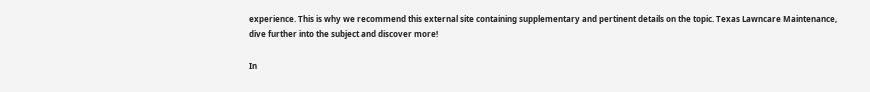experience. This is why we recommend this external site containing supplementary and pertinent details on the topic. Texas Lawncare Maintenance, dive further into the subject and discover more!

In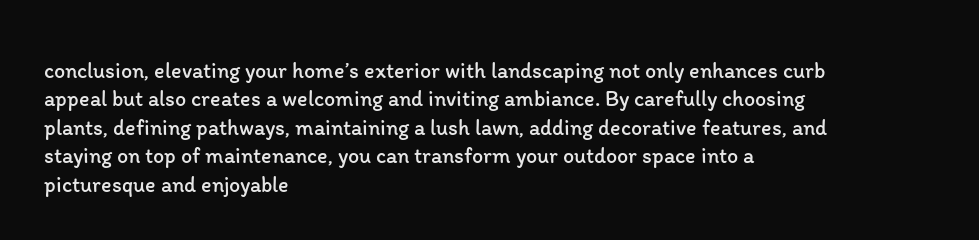conclusion, elevating your home’s exterior with landscaping not only enhances curb appeal but also creates a welcoming and inviting ambiance. By carefully choosing plants, defining pathways, maintaining a lush lawn, adding decorative features, and staying on top of maintenance, you can transform your outdoor space into a picturesque and enjoyable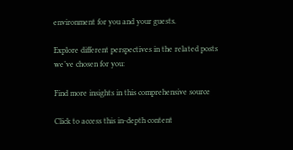environment for you and your guests.

Explore different perspectives in the related posts we’ve chosen for you:

Find more insights in this comprehensive source

Click to access this in-depth content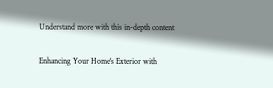Understand more with this in-depth content

Enhancing Your Home's Exterior with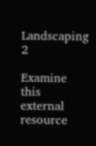Landscaping 2

Examine this external resource